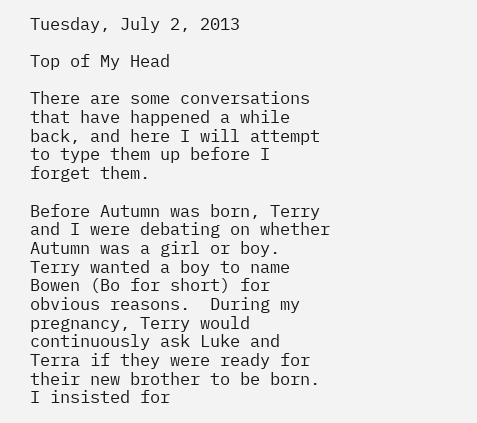Tuesday, July 2, 2013

Top of My Head

There are some conversations that have happened a while back, and here I will attempt to type them up before I forget them.

Before Autumn was born, Terry and I were debating on whether Autumn was a girl or boy.  Terry wanted a boy to name Bowen (Bo for short) for obvious reasons.  During my pregnancy, Terry would continuously ask Luke and Terra if they were ready for their new brother to be born.  I insisted for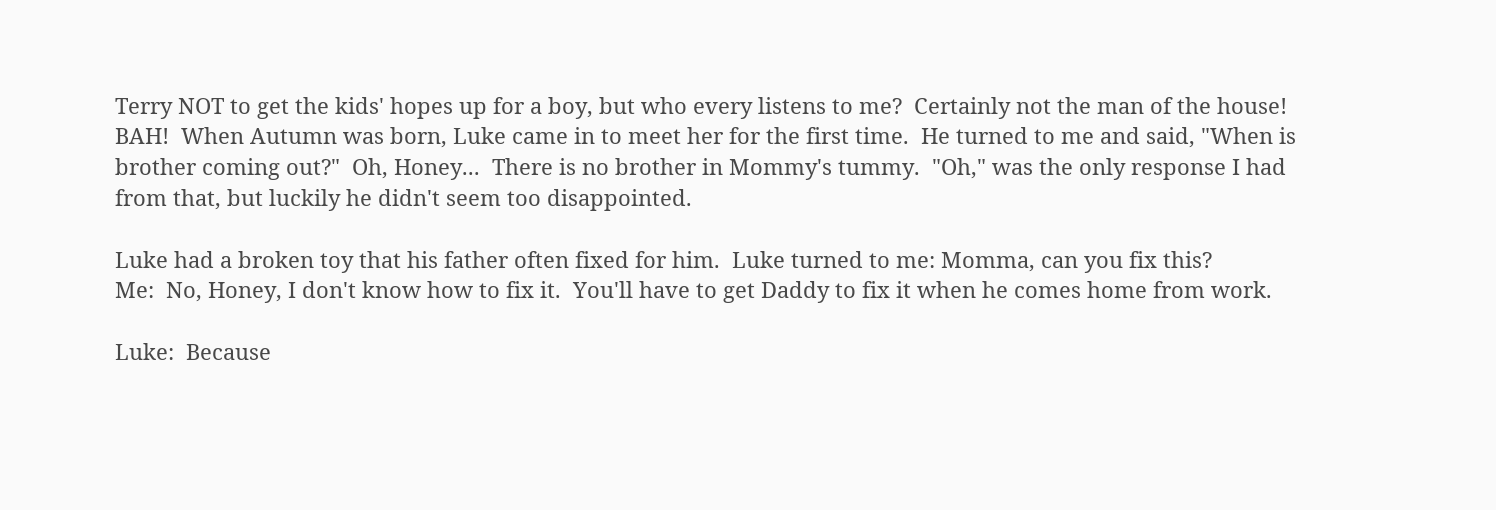Terry NOT to get the kids' hopes up for a boy, but who every listens to me?  Certainly not the man of the house!  BAH!  When Autumn was born, Luke came in to meet her for the first time.  He turned to me and said, "When is brother coming out?"  Oh, Honey...  There is no brother in Mommy's tummy.  "Oh," was the only response I had from that, but luckily he didn't seem too disappointed.

Luke had a broken toy that his father often fixed for him.  Luke turned to me: Momma, can you fix this?
Me:  No, Honey, I don't know how to fix it.  You'll have to get Daddy to fix it when he comes home from work.

Luke:  Because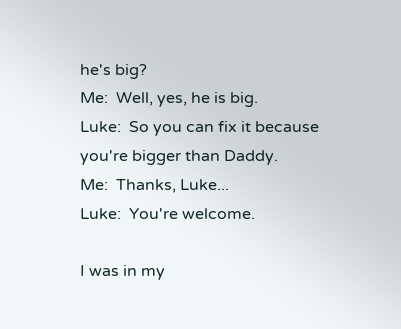he's big?
Me:  Well, yes, he is big.
Luke:  So you can fix it because you're bigger than Daddy.
Me:  Thanks, Luke...
Luke:  You're welcome.

I was in my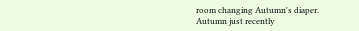room changing Autumn's diaper.  Autumn just recently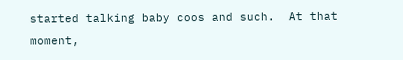started talking baby coos and such.  At that moment,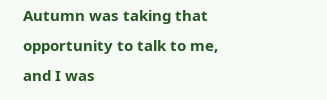Autumn was taking that opportunity to talk to me, and I was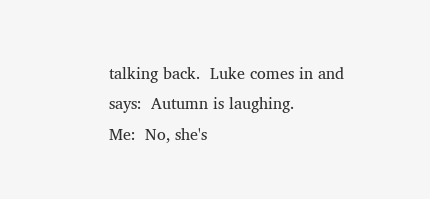talking back.  Luke comes in and says:  Autumn is laughing.
Me:  No, she's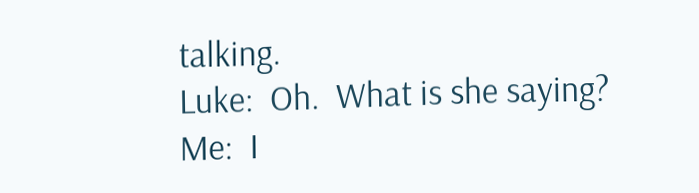talking.
Luke:  Oh.  What is she saying?
Me:  I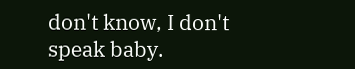don't know, I don't speak baby.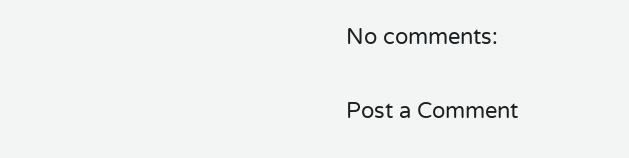No comments:

Post a Comment